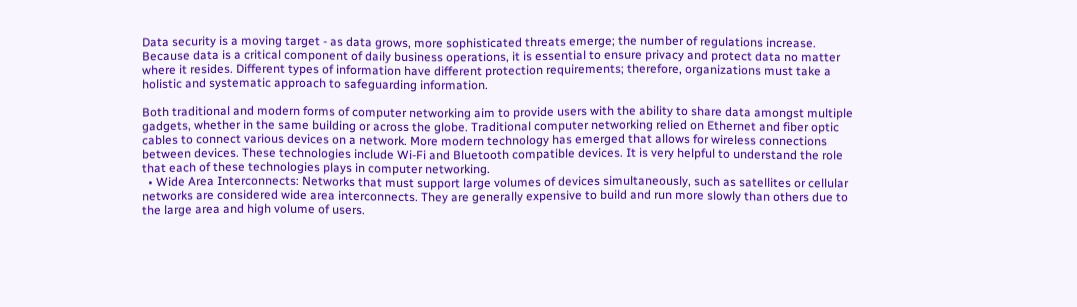Data security is a moving target - as data grows, more sophisticated threats emerge; the number of regulations increase. Because data is a critical component of daily business operations, it is essential to ensure privacy and protect data no matter where it resides. Different types of information have different protection requirements; therefore, organizations must take a holistic and systematic approach to safeguarding information.

Both traditional and modern forms of computer networking aim to provide users with the ability to share data amongst multiple gadgets, whether in the same building or across the globe. Traditional computer networking relied on Ethernet and fiber optic cables to connect various devices on a network. More modern technology has emerged that allows for wireless connections between devices. These technologies include Wi-Fi and Bluetooth compatible devices. It is very helpful to understand the role that each of these technologies plays in computer networking.
  • Wide Area Interconnects: Networks that must support large volumes of devices simultaneously, such as satellites or cellular networks are considered wide area interconnects. They are generally expensive to build and run more slowly than others due to the large area and high volume of users.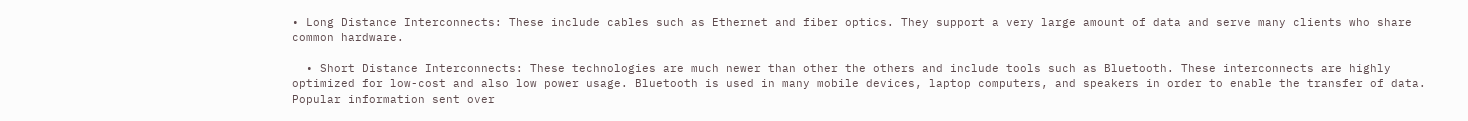• Long Distance Interconnects: These include cables such as Ethernet and fiber optics. They support a very large amount of data and serve many clients who share common hardware.

  • Short Distance Interconnects: These technologies are much newer than other the others and include tools such as Bluetooth. These interconnects are highly optimized for low-cost and also low power usage. Bluetooth is used in many mobile devices, laptop computers, and speakers in order to enable the transfer of data. Popular information sent over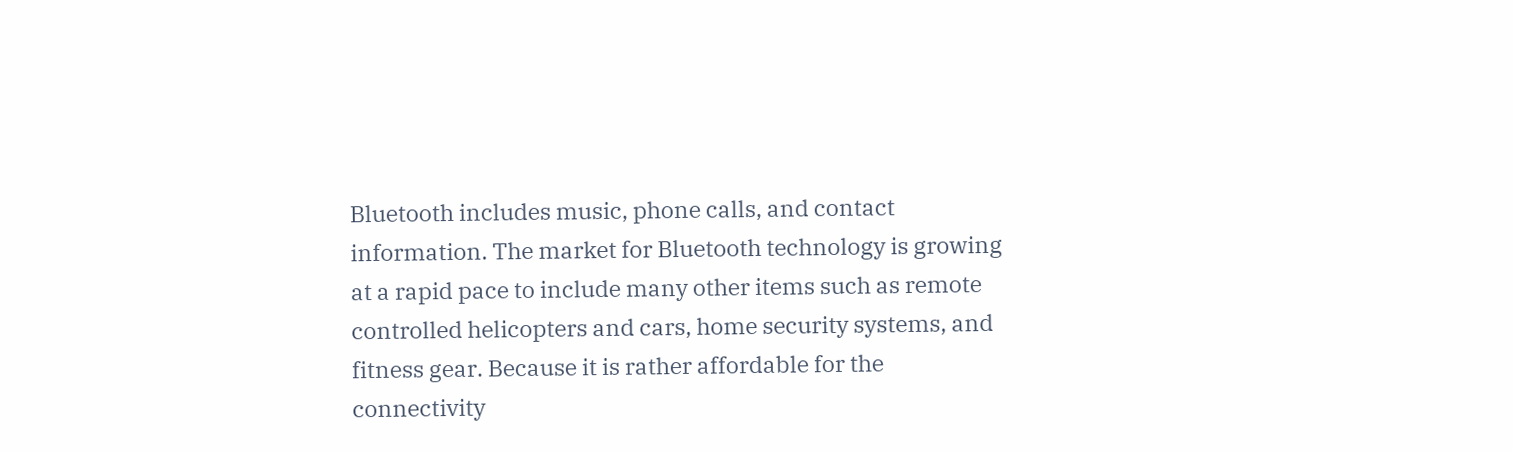Bluetooth includes music, phone calls, and contact information. The market for Bluetooth technology is growing at a rapid pace to include many other items such as remote controlled helicopters and cars, home security systems, and fitness gear. Because it is rather affordable for the connectivity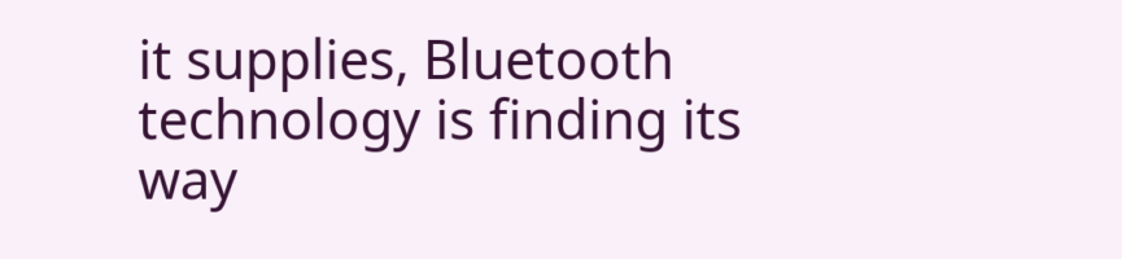it supplies, Bluetooth technology is finding its way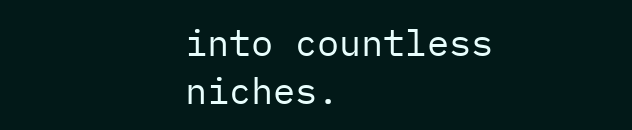into countless niches.